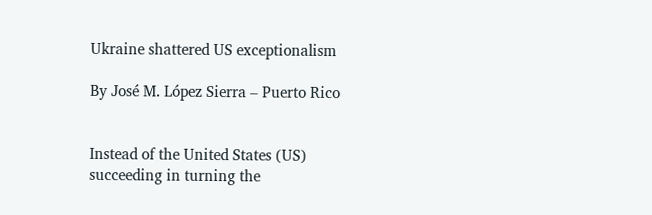Ukraine shattered US exceptionalism

By José M. López Sierra – Puerto Rico


Instead of the United States (US) succeeding in turning the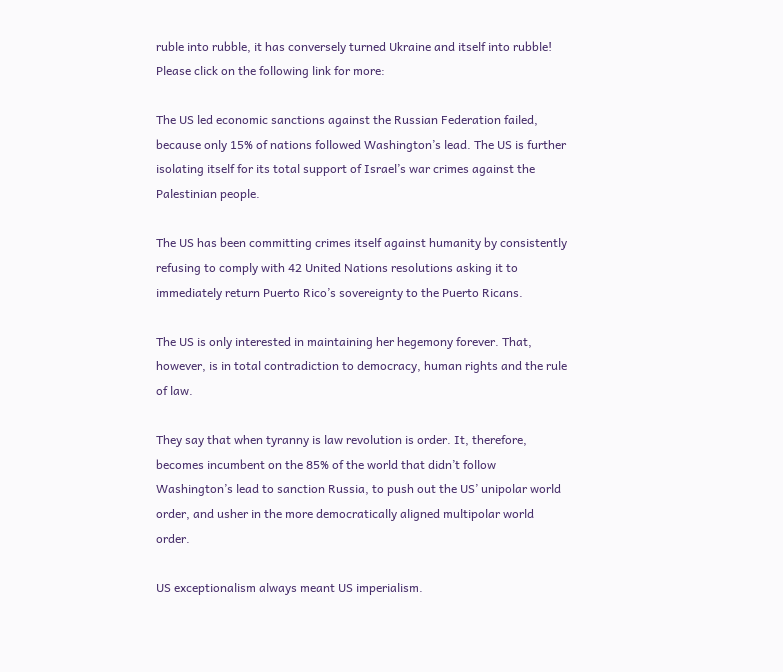ruble into rubble, it has conversely turned Ukraine and itself into rubble! Please click on the following link for more:

The US led economic sanctions against the Russian Federation failed, because only 15% of nations followed Washington’s lead. The US is further isolating itself for its total support of Israel’s war crimes against the Palestinian people.

The US has been committing crimes itself against humanity by consistently refusing to comply with 42 United Nations resolutions asking it to immediately return Puerto Rico’s sovereignty to the Puerto Ricans.

The US is only interested in maintaining her hegemony forever. That, however, is in total contradiction to democracy, human rights and the rule of law.

They say that when tyranny is law revolution is order. It, therefore, becomes incumbent on the 85% of the world that didn’t follow Washington’s lead to sanction Russia, to push out the US’ unipolar world order, and usher in the more democratically aligned multipolar world order.

US exceptionalism always meant US imperialism.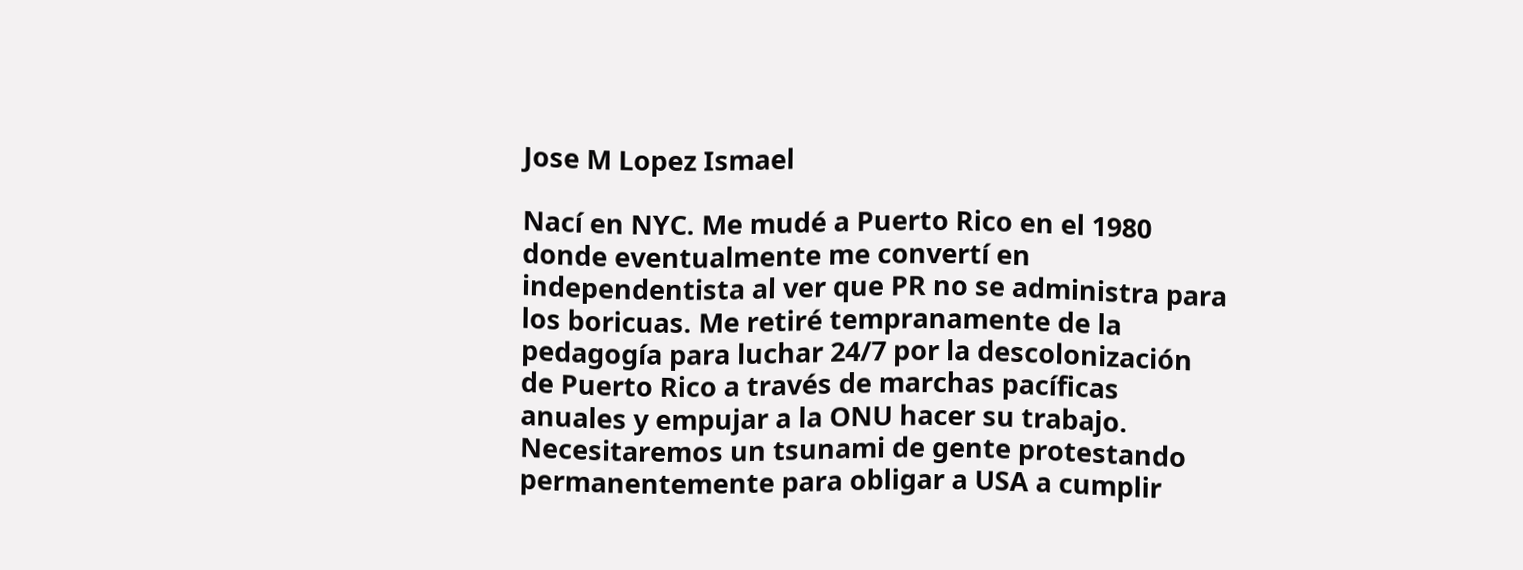Jose M Lopez Ismael

Nací en NYC. Me mudé a Puerto Rico en el 1980 donde eventualmente me convertí en independentista al ver que PR no se administra para los boricuas. Me retiré tempranamente de la pedagogía para luchar 24/7 por la descolonización de Puerto Rico a través de marchas pacíficas anuales y empujar a la ONU hacer su trabajo. Necesitaremos un tsunami de gente protestando permanentemente para obligar a USA a cumplir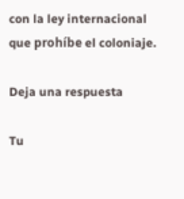con la ley internacional que prohíbe el coloniaje.

Deja una respuesta

Tu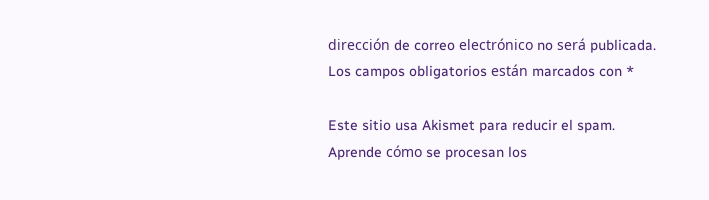dirección de correo electrónico no será publicada. Los campos obligatorios están marcados con *

Este sitio usa Akismet para reducir el spam. Aprende cómo se procesan los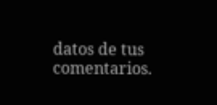datos de tus comentarios.